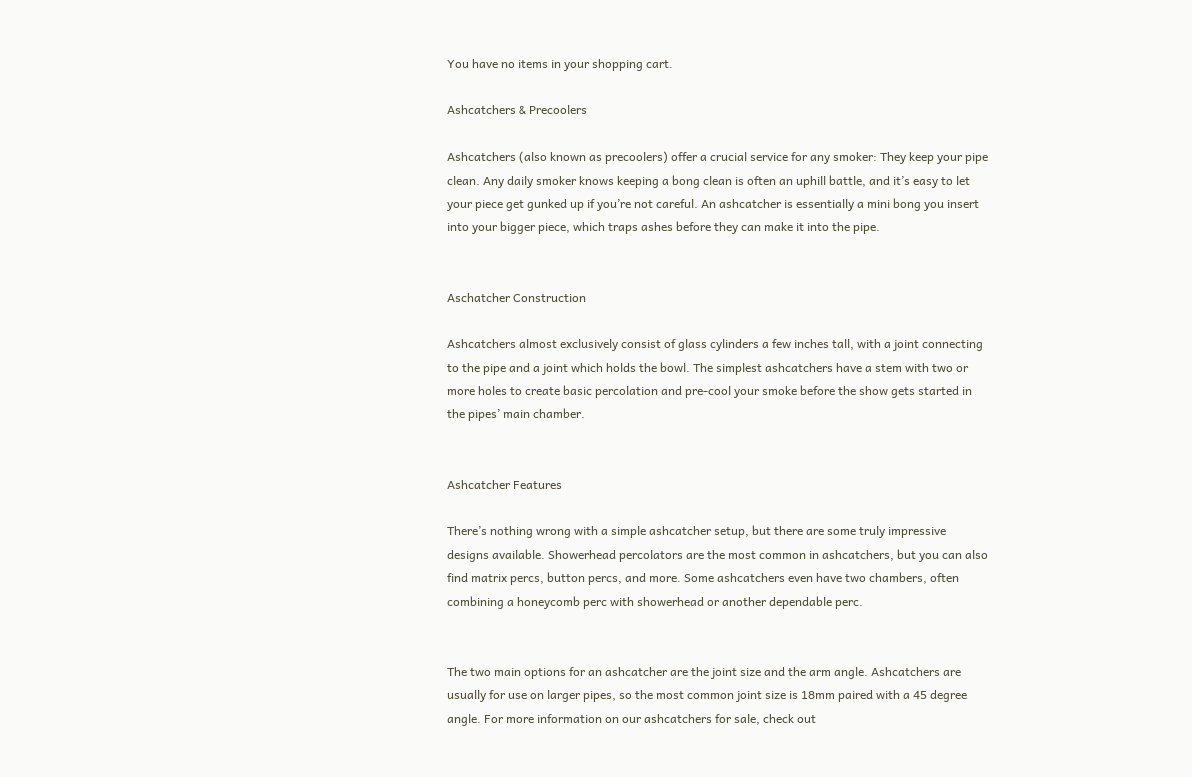You have no items in your shopping cart.

Ashcatchers & Precoolers

Ashcatchers (also known as precoolers) offer a crucial service for any smoker: They keep your pipe clean. Any daily smoker knows keeping a bong clean is often an uphill battle, and it’s easy to let your piece get gunked up if you’re not careful. An ashcatcher is essentially a mini bong you insert into your bigger piece, which traps ashes before they can make it into the pipe.


Aschatcher Construction

Ashcatchers almost exclusively consist of glass cylinders a few inches tall, with a joint connecting to the pipe and a joint which holds the bowl. The simplest ashcatchers have a stem with two or more holes to create basic percolation and pre-cool your smoke before the show gets started in the pipes’ main chamber.


Ashcatcher Features

There’s nothing wrong with a simple ashcatcher setup, but there are some truly impressive designs available. Showerhead percolators are the most common in ashcatchers, but you can also find matrix percs, button percs, and more. Some ashcatchers even have two chambers, often combining a honeycomb perc with showerhead or another dependable perc.


The two main options for an ashcatcher are the joint size and the arm angle. Ashcatchers are usually for use on larger pipes, so the most common joint size is 18mm paired with a 45 degree angle. For more information on our ashcatchers for sale, check out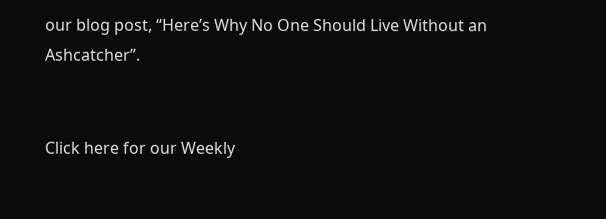our blog post, “Here’s Why No One Should Live Without an Ashcatcher”.


Click here for our Weekly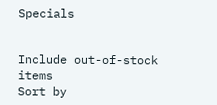Specials


Include out-of-stock items
Sort by